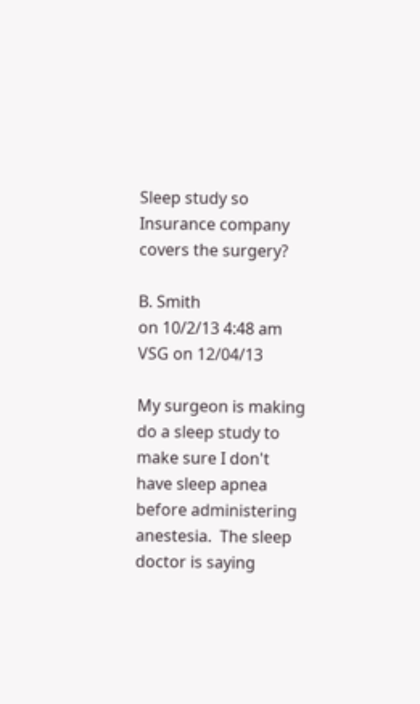Sleep study so Insurance company covers the surgery?

B. Smith
on 10/2/13 4:48 am
VSG on 12/04/13

My surgeon is making do a sleep study to make sure I don't have sleep apnea before administering anestesia.  The sleep doctor is saying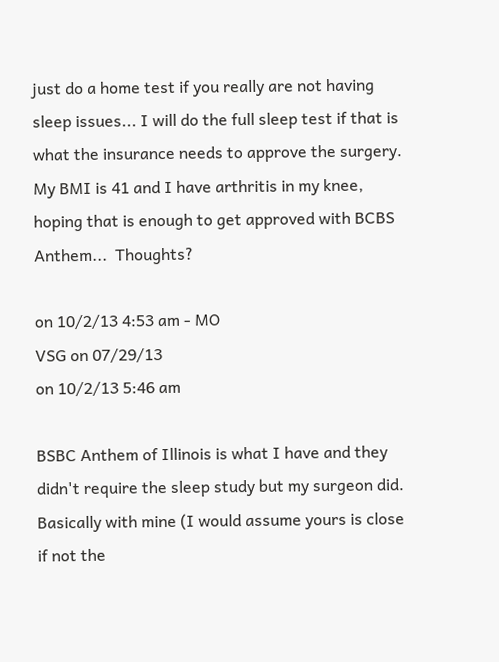just do a home test if you really are not having sleep issues... I will do the full sleep test if that is what the insurance needs to approve the surgery.  My BMI is 41 and I have arthritis in my knee, hoping that is enough to get approved with BCBS Anthem...  Thoughts?

on 10/2/13 4:53 am - MO
VSG on 07/29/13
on 10/2/13 5:46 am

BSBC Anthem of Illinois is what I have and they didn't require the sleep study but my surgeon did.  Basically with mine (I would assume yours is close if not the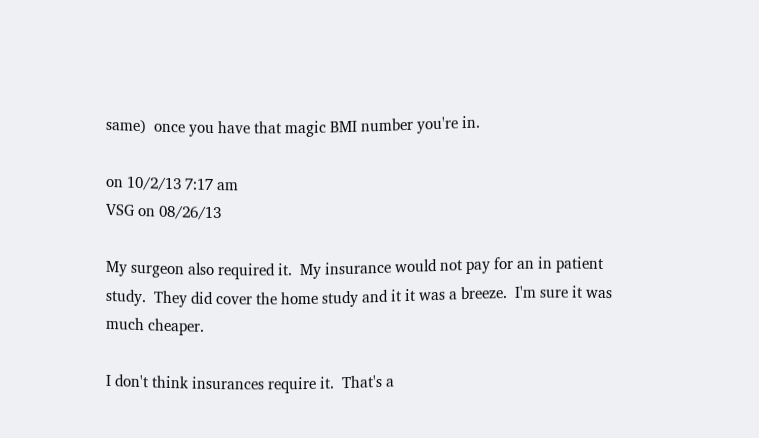same)  once you have that magic BMI number you're in.

on 10/2/13 7:17 am
VSG on 08/26/13

My surgeon also required it.  My insurance would not pay for an in patient study.  They did cover the home study and it it was a breeze.  I'm sure it was much cheaper.

I don't think insurances require it.  That's a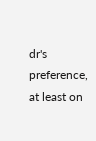dr's preference, at least on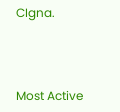CIgna.



Most Active